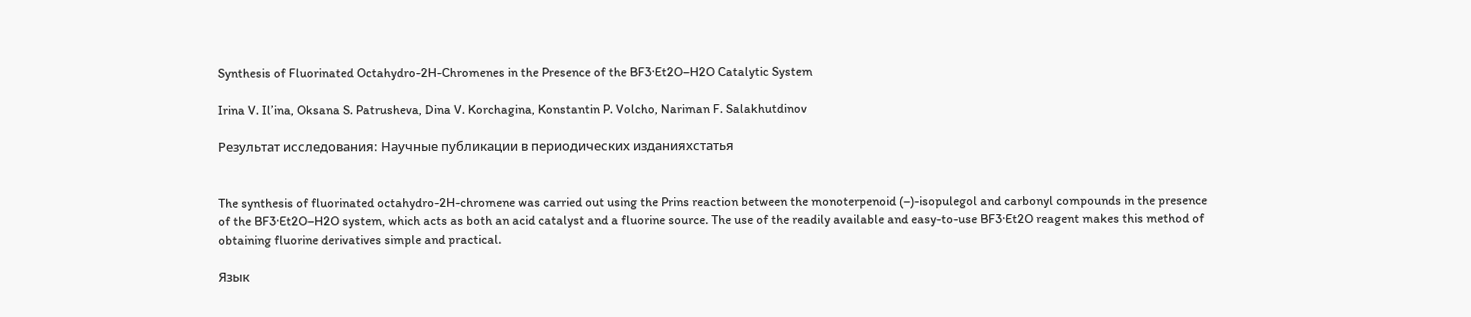Synthesis of Fluorinated Octahydro-2H-Chromenes in the Presence of the BF3·Et2O–H2O Catalytic System

Irina V. Il’ina, Oksana S. Patrusheva, Dina V. Korchagina, Konstantin P. Volcho, Nariman F. Salakhutdinov

Результат исследования: Научные публикации в периодических изданияхстатья


The synthesis of fluorinated octahydro-2H-chromene was carried out using the Prins reaction between the monoterpenoid (–)-isopulegol and carbonyl compounds in the presence of the BF3·Et2O–H2O system, which acts as both an acid catalyst and a fluorine source. The use of the readily available and easy-to-use BF3·Et2O reagent makes this method of obtaining fluorine derivatives simple and practical.

Язык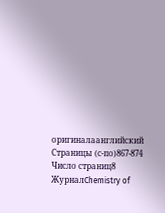оригиналаанглийский
Страницы (с-по)867-874
Число страниц8
ЖурналChemistry of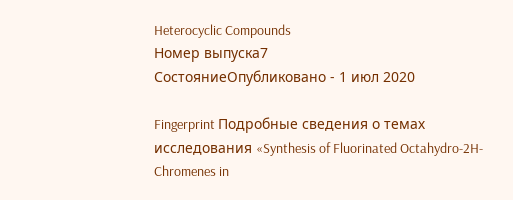Heterocyclic Compounds
Номер выпуска7
СостояниеОпубликовано - 1 июл 2020

Fingerprint Подробные сведения о темах исследования «Synthesis of Fluorinated Octahydro-2H-Chromenes in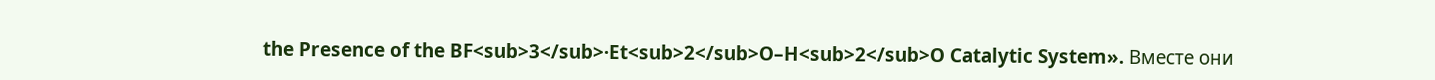the Presence of the BF<sub>3</sub>·Et<sub>2</sub>O–H<sub>2</sub>O Catalytic System». Вместе они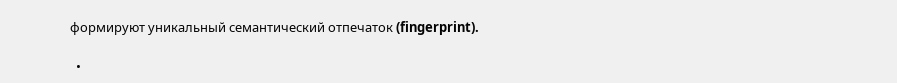формируют уникальный семантический отпечаток (fingerprint).

  •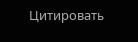Цитировать